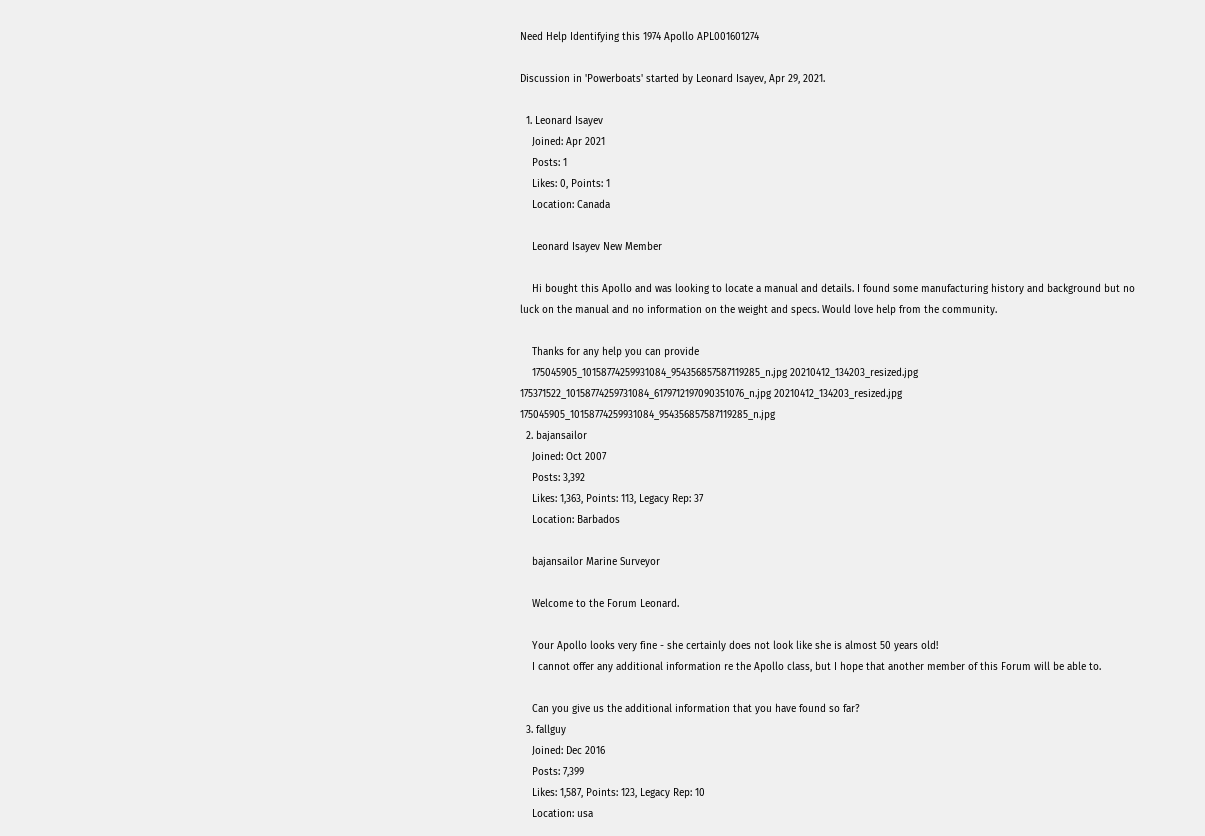Need Help Identifying this 1974 Apollo APL001601274

Discussion in 'Powerboats' started by Leonard Isayev, Apr 29, 2021.

  1. Leonard Isayev
    Joined: Apr 2021
    Posts: 1
    Likes: 0, Points: 1
    Location: Canada

    Leonard Isayev New Member

    Hi bought this Apollo and was looking to locate a manual and details. I found some manufacturing history and background but no luck on the manual and no information on the weight and specs. Would love help from the community.

    Thanks for any help you can provide
    175045905_10158774259931084_954356857587119285_n.jpg 20210412_134203_resized.jpg 175371522_10158774259731084_6179712197090351076_n.jpg 20210412_134203_resized.jpg 175045905_10158774259931084_954356857587119285_n.jpg
  2. bajansailor
    Joined: Oct 2007
    Posts: 3,392
    Likes: 1,363, Points: 113, Legacy Rep: 37
    Location: Barbados

    bajansailor Marine Surveyor

    Welcome to the Forum Leonard.

    Your Apollo looks very fine - she certainly does not look like she is almost 50 years old!
    I cannot offer any additional information re the Apollo class, but I hope that another member of this Forum will be able to.

    Can you give us the additional information that you have found so far?
  3. fallguy
    Joined: Dec 2016
    Posts: 7,399
    Likes: 1,587, Points: 123, Legacy Rep: 10
    Location: usa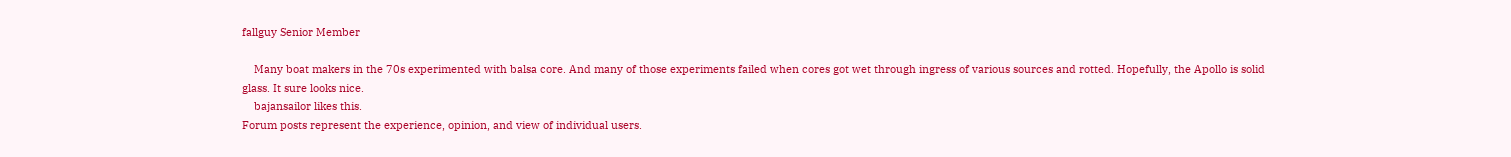fallguy Senior Member

    Many boat makers in the 70s experimented with balsa core. And many of those experiments failed when cores got wet through ingress of various sources and rotted. Hopefully, the Apollo is solid glass. It sure looks nice.
    bajansailor likes this.
Forum posts represent the experience, opinion, and view of individual users.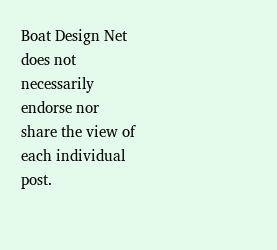Boat Design Net does not necessarily endorse nor share the view of each individual post.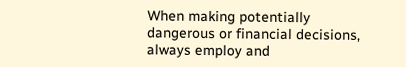When making potentially dangerous or financial decisions, always employ and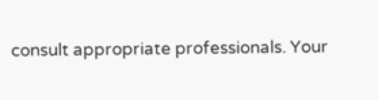consult appropriate professionals. Your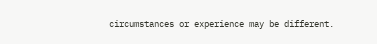circumstances or experience may be different.